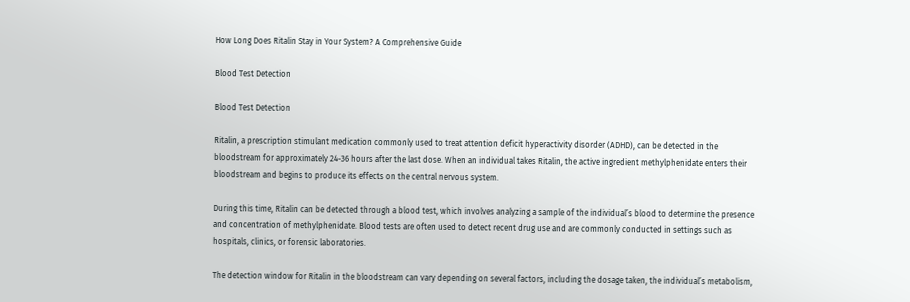How Long Does Ritalin Stay in Your System? A Comprehensive Guide

Blood Test Detection

Blood Test Detection

Ritalin, a prescription stimulant medication commonly used to treat attention deficit hyperactivity disorder (ADHD), can be detected in the bloodstream for approximately 24-36 hours after the last dose. When an individual takes Ritalin, the active ingredient methylphenidate enters their bloodstream and begins to produce its effects on the central nervous system.

During this time, Ritalin can be detected through a blood test, which involves analyzing a sample of the individual’s blood to determine the presence and concentration of methylphenidate. Blood tests are often used to detect recent drug use and are commonly conducted in settings such as hospitals, clinics, or forensic laboratories.

The detection window for Ritalin in the bloodstream can vary depending on several factors, including the dosage taken, the individual’s metabolism,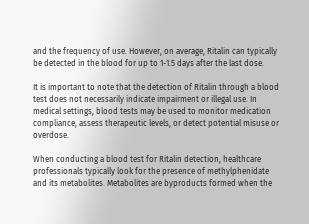and the frequency of use. However, on average, Ritalin can typically be detected in the blood for up to 1-1.5 days after the last dose.

It is important to note that the detection of Ritalin through a blood test does not necessarily indicate impairment or illegal use. In medical settings, blood tests may be used to monitor medication compliance, assess therapeutic levels, or detect potential misuse or overdose.

When conducting a blood test for Ritalin detection, healthcare professionals typically look for the presence of methylphenidate and its metabolites. Metabolites are byproducts formed when the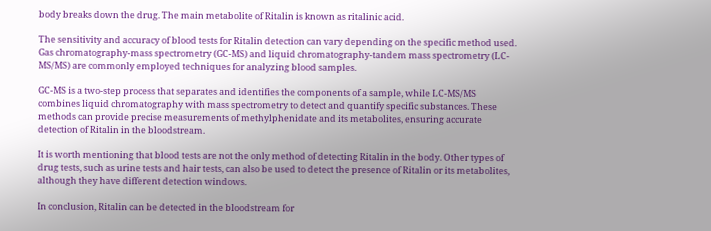body breaks down the drug. The main metabolite of Ritalin is known as ritalinic acid.

The sensitivity and accuracy of blood tests for Ritalin detection can vary depending on the specific method used. Gas chromatography-mass spectrometry (GC-MS) and liquid chromatography-tandem mass spectrometry (LC-MS/MS) are commonly employed techniques for analyzing blood samples.

GC-MS is a two-step process that separates and identifies the components of a sample, while LC-MS/MS combines liquid chromatography with mass spectrometry to detect and quantify specific substances. These methods can provide precise measurements of methylphenidate and its metabolites, ensuring accurate detection of Ritalin in the bloodstream.

It is worth mentioning that blood tests are not the only method of detecting Ritalin in the body. Other types of drug tests, such as urine tests and hair tests, can also be used to detect the presence of Ritalin or its metabolites, although they have different detection windows.

In conclusion, Ritalin can be detected in the bloodstream for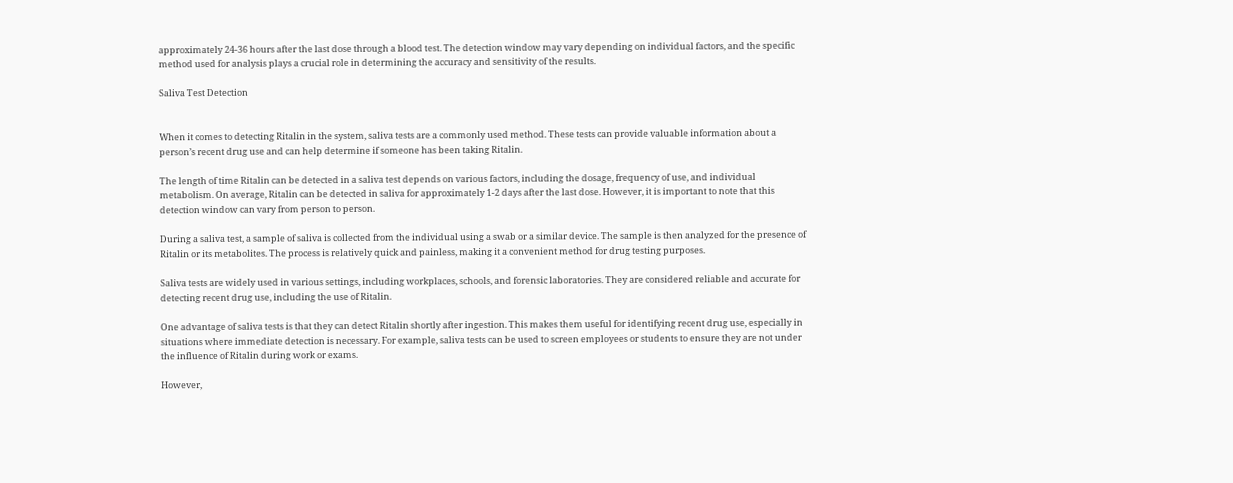approximately 24-36 hours after the last dose through a blood test. The detection window may vary depending on individual factors, and the specific method used for analysis plays a crucial role in determining the accuracy and sensitivity of the results.

Saliva Test Detection


When it comes to detecting Ritalin in the system, saliva tests are a commonly used method. These tests can provide valuable information about a person’s recent drug use and can help determine if someone has been taking Ritalin.

The length of time Ritalin can be detected in a saliva test depends on various factors, including the dosage, frequency of use, and individual metabolism. On average, Ritalin can be detected in saliva for approximately 1-2 days after the last dose. However, it is important to note that this detection window can vary from person to person.

During a saliva test, a sample of saliva is collected from the individual using a swab or a similar device. The sample is then analyzed for the presence of Ritalin or its metabolites. The process is relatively quick and painless, making it a convenient method for drug testing purposes.

Saliva tests are widely used in various settings, including workplaces, schools, and forensic laboratories. They are considered reliable and accurate for detecting recent drug use, including the use of Ritalin.

One advantage of saliva tests is that they can detect Ritalin shortly after ingestion. This makes them useful for identifying recent drug use, especially in situations where immediate detection is necessary. For example, saliva tests can be used to screen employees or students to ensure they are not under the influence of Ritalin during work or exams.

However,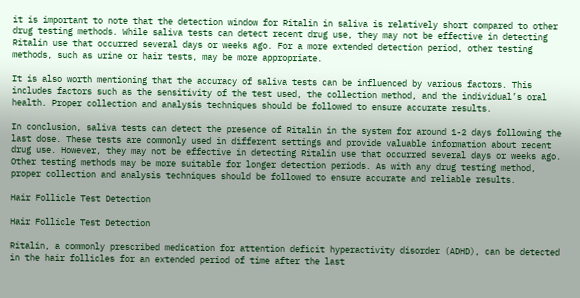it is important to note that the detection window for Ritalin in saliva is relatively short compared to other drug testing methods. While saliva tests can detect recent drug use, they may not be effective in detecting Ritalin use that occurred several days or weeks ago. For a more extended detection period, other testing methods, such as urine or hair tests, may be more appropriate.

It is also worth mentioning that the accuracy of saliva tests can be influenced by various factors. This includes factors such as the sensitivity of the test used, the collection method, and the individual’s oral health. Proper collection and analysis techniques should be followed to ensure accurate results.

In conclusion, saliva tests can detect the presence of Ritalin in the system for around 1-2 days following the last dose. These tests are commonly used in different settings and provide valuable information about recent drug use. However, they may not be effective in detecting Ritalin use that occurred several days or weeks ago. Other testing methods may be more suitable for longer detection periods. As with any drug testing method, proper collection and analysis techniques should be followed to ensure accurate and reliable results.

Hair Follicle Test Detection

Hair Follicle Test Detection

Ritalin, a commonly prescribed medication for attention deficit hyperactivity disorder (ADHD), can be detected in the hair follicles for an extended period of time after the last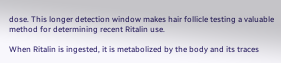dose. This longer detection window makes hair follicle testing a valuable method for determining recent Ritalin use.

When Ritalin is ingested, it is metabolized by the body and its traces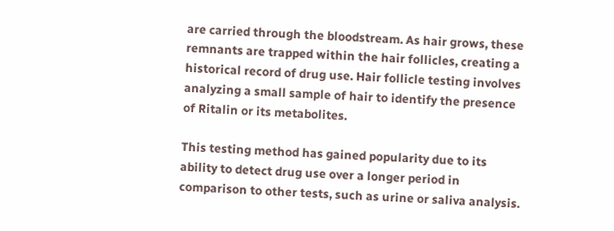are carried through the bloodstream. As hair grows, these remnants are trapped within the hair follicles, creating a historical record of drug use. Hair follicle testing involves analyzing a small sample of hair to identify the presence of Ritalin or its metabolites.

This testing method has gained popularity due to its ability to detect drug use over a longer period in comparison to other tests, such as urine or saliva analysis.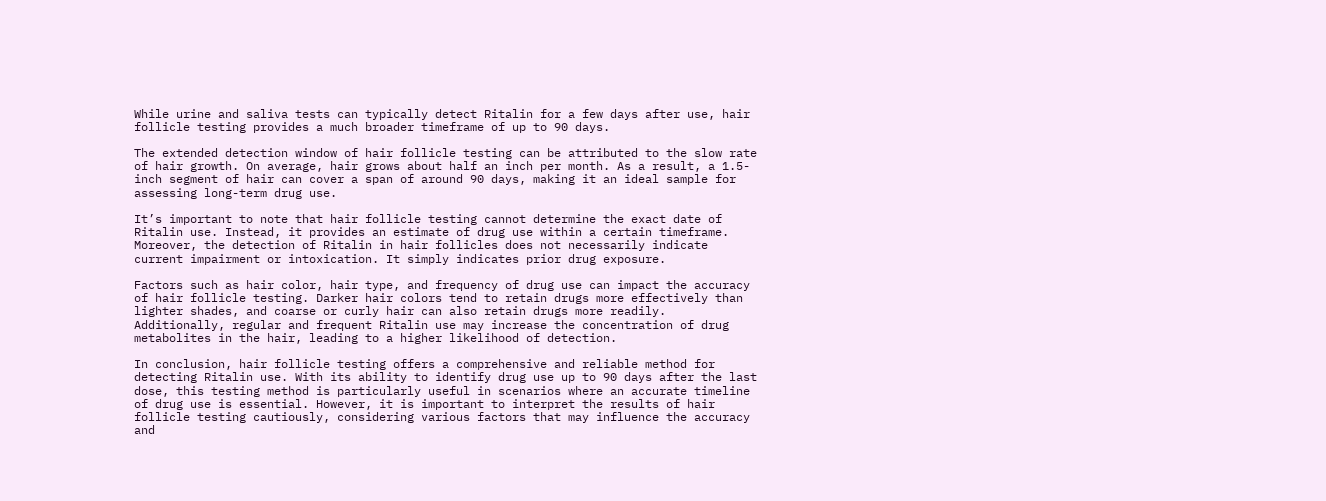While urine and saliva tests can typically detect Ritalin for a few days after use, hair follicle testing provides a much broader timeframe of up to 90 days.

The extended detection window of hair follicle testing can be attributed to the slow rate of hair growth. On average, hair grows about half an inch per month. As a result, a 1.5-inch segment of hair can cover a span of around 90 days, making it an ideal sample for assessing long-term drug use.

It’s important to note that hair follicle testing cannot determine the exact date of Ritalin use. Instead, it provides an estimate of drug use within a certain timeframe. Moreover, the detection of Ritalin in hair follicles does not necessarily indicate current impairment or intoxication. It simply indicates prior drug exposure.

Factors such as hair color, hair type, and frequency of drug use can impact the accuracy of hair follicle testing. Darker hair colors tend to retain drugs more effectively than lighter shades, and coarse or curly hair can also retain drugs more readily. Additionally, regular and frequent Ritalin use may increase the concentration of drug metabolites in the hair, leading to a higher likelihood of detection.

In conclusion, hair follicle testing offers a comprehensive and reliable method for detecting Ritalin use. With its ability to identify drug use up to 90 days after the last dose, this testing method is particularly useful in scenarios where an accurate timeline of drug use is essential. However, it is important to interpret the results of hair follicle testing cautiously, considering various factors that may influence the accuracy and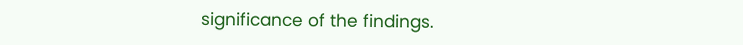significance of the findings.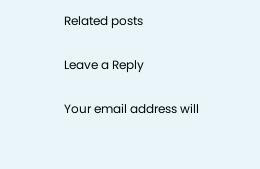Related posts

Leave a Reply

Your email address will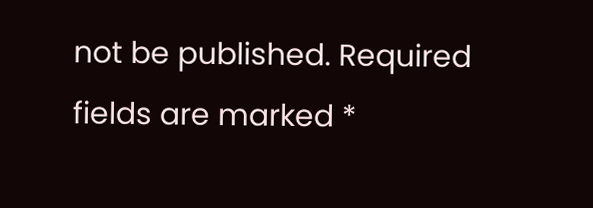not be published. Required fields are marked *